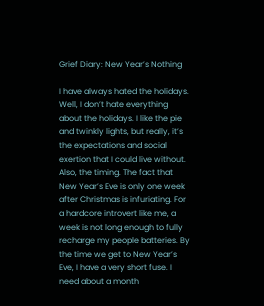Grief Diary: New Year’s Nothing

I have always hated the holidays. Well, I don’t hate everything about the holidays. I like the pie and twinkly lights, but really, it’s the expectations and social exertion that I could live without. Also, the timing. The fact that New Year’s Eve is only one week after Christmas is infuriating. For a hardcore introvert like me, a week is not long enough to fully recharge my people batteries. By the time we get to New Year’s Eve, I have a very short fuse. I need about a month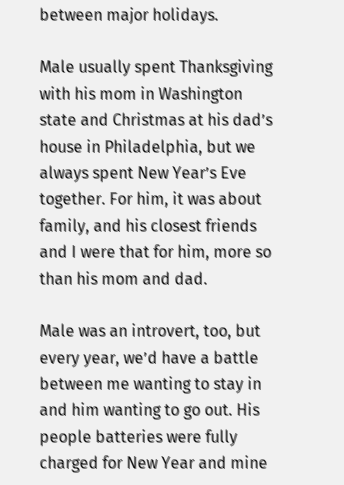between major holidays.

Male usually spent Thanksgiving with his mom in Washington state and Christmas at his dad’s house in Philadelphia, but we always spent New Year’s Eve together. For him, it was about family, and his closest friends and I were that for him, more so than his mom and dad.

Male was an introvert, too, but every year, we’d have a battle between me wanting to stay in and him wanting to go out. His people batteries were fully charged for New Year and mine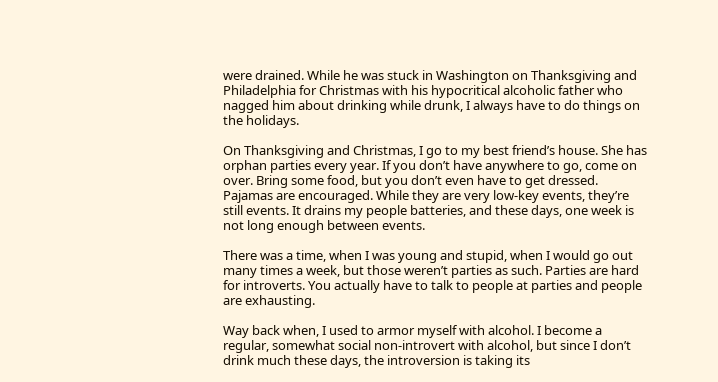were drained. While he was stuck in Washington on Thanksgiving and Philadelphia for Christmas with his hypocritical alcoholic father who nagged him about drinking while drunk, I always have to do things on the holidays.

On Thanksgiving and Christmas, I go to my best friend’s house. She has orphan parties every year. If you don’t have anywhere to go, come on over. Bring some food, but you don’t even have to get dressed. Pajamas are encouraged. While they are very low-key events, they’re still events. It drains my people batteries, and these days, one week is not long enough between events.

There was a time, when I was young and stupid, when I would go out many times a week, but those weren’t parties as such. Parties are hard for introverts. You actually have to talk to people at parties and people are exhausting.

Way back when, I used to armor myself with alcohol. I become a regular, somewhat social non-introvert with alcohol, but since I don’t drink much these days, the introversion is taking its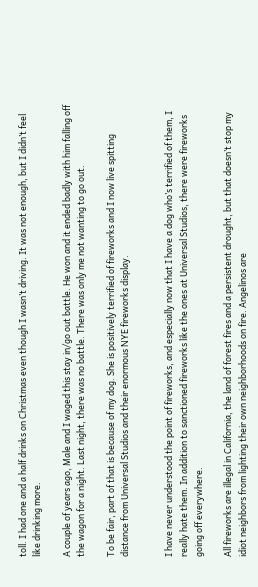toll. I had one and a half drinks on Christmas even though I wasn’t driving. It was not enough, but I didn’t feel like drinking more.

A couple of years ago, Male and I waged this stay in/go out battle. He won and it ended badly with him falling off the wagon for a night. Last night, there was no battle. There was only me not wanting to go out.

To be fair, part of that is because of my dog. She is positively terrified of fireworks and I now live spitting distance from Universal Studios and their enormous NYE fireworks display.


I have never understood the point of fireworks, and especially now that I have a dog who’s terrified of them, I really hate them. In addition to sanctioned fireworks like the ones at Universal Studios, there were fireworks going off everywhere.

All fireworks are illegal in California, the land of forest fires and a persistent drought, but that doesn’t stop my idiot neighbors from lighting their own neighborhoods on fire. Angelinos are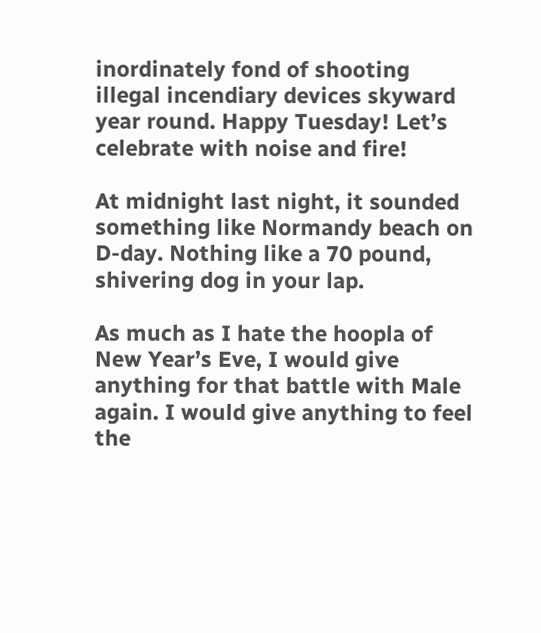inordinately fond of shooting illegal incendiary devices skyward year round. Happy Tuesday! Let’s celebrate with noise and fire!

At midnight last night, it sounded something like Normandy beach on D-day. Nothing like a 70 pound, shivering dog in your lap.

As much as I hate the hoopla of New Year’s Eve, I would give anything for that battle with Male again. I would give anything to feel the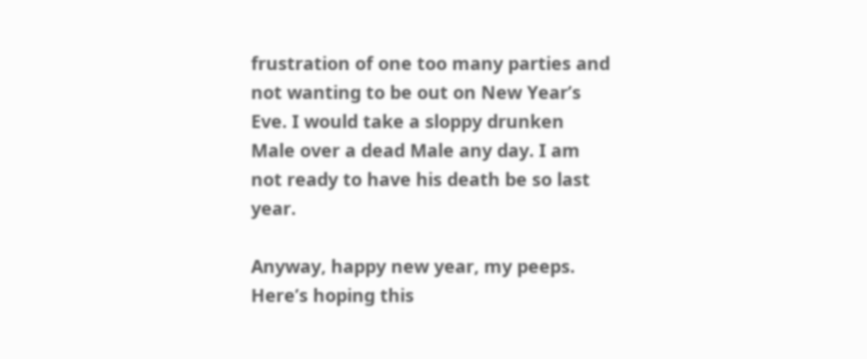frustration of one too many parties and not wanting to be out on New Year’s Eve. I would take a sloppy drunken Male over a dead Male any day. I am not ready to have his death be so last year.

Anyway, happy new year, my peeps. Here’s hoping this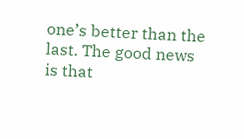one’s better than the last. The good news is that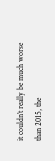it couldn’t really be much worse than 2015, the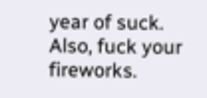year of suck. Also, fuck your fireworks.